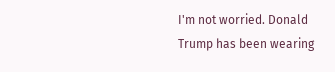I'm not worried. Donald Trump has been wearing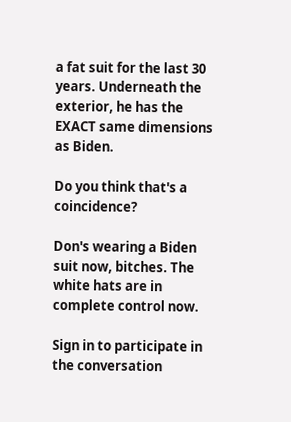a fat suit for the last 30 years. Underneath the exterior, he has the EXACT same dimensions as Biden.

Do you think that's a coincidence?

Don's wearing a Biden suit now, bitches. The white hats are in complete control now.

Sign in to participate in the conversation